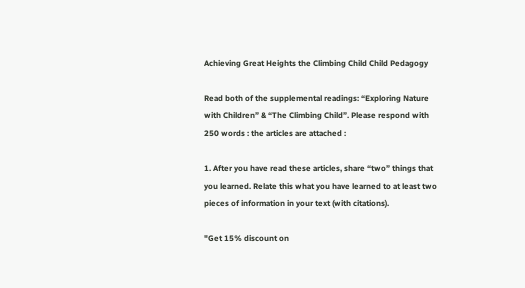Achieving Great Heights the Climbing Child Child Pedagogy

Read both of the supplemental readings: “Exploring Nature with Children” & “The Climbing Child”. Please respond with 250 words : the articles are attached :

1. After you have read these articles, share “two” things that you learned. Relate this what you have learned to at least two pieces of information in your text (with citations).

"Get 15% discount on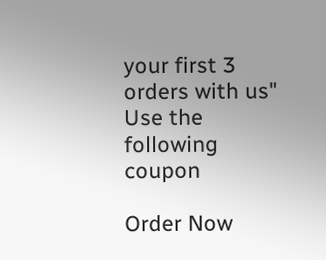your first 3 orders with us"
Use the following coupon

Order Now